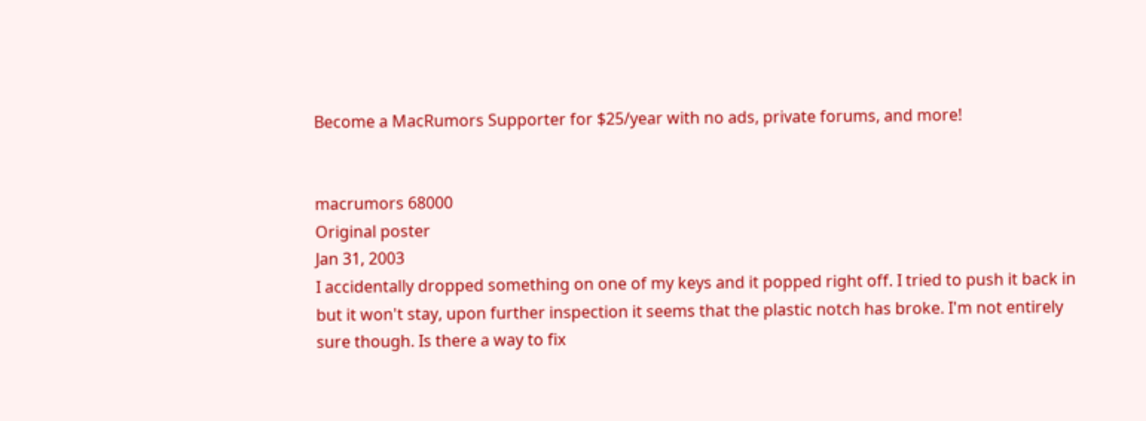Become a MacRumors Supporter for $25/year with no ads, private forums, and more!


macrumors 68000
Original poster
Jan 31, 2003
I accidentally dropped something on one of my keys and it popped right off. I tried to push it back in but it won't stay, upon further inspection it seems that the plastic notch has broke. I'm not entirely sure though. Is there a way to fix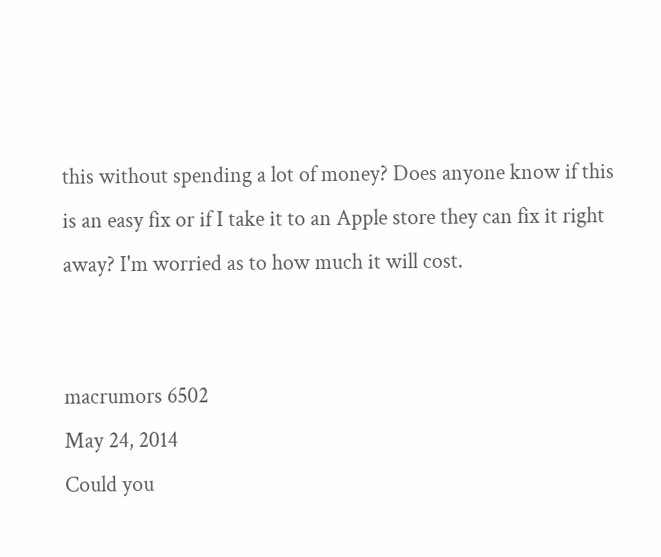this without spending a lot of money? Does anyone know if this is an easy fix or if I take it to an Apple store they can fix it right away? I'm worried as to how much it will cost.


macrumors 6502
May 24, 2014
Could you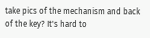take pics of the mechanism and back of the key? It's hard to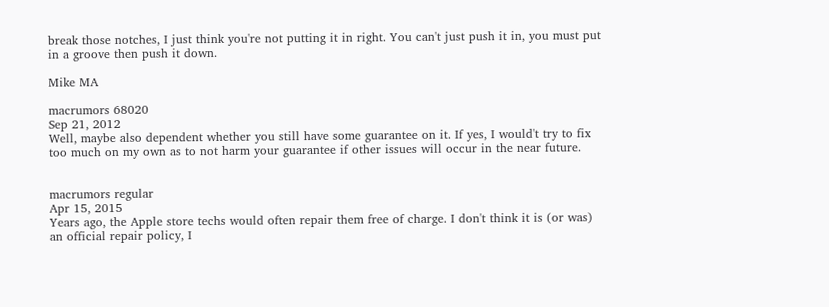break those notches, I just think you're not putting it in right. You can't just push it in, you must put in a groove then push it down.

Mike MA

macrumors 68020
Sep 21, 2012
Well, maybe also dependent whether you still have some guarantee on it. If yes, I would't try to fix too much on my own as to not harm your guarantee if other issues will occur in the near future.


macrumors regular
Apr 15, 2015
Years ago, the Apple store techs would often repair them free of charge. I don't think it is (or was) an official repair policy, I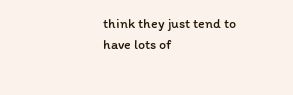think they just tend to have lots of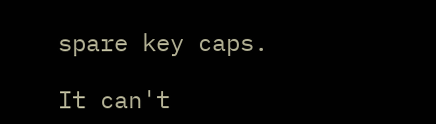spare key caps.

It can't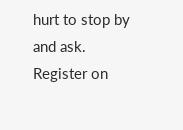hurt to stop by and ask.
Register on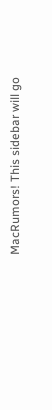MacRumors! This sidebar will go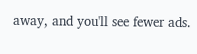away, and you'll see fewer ads.